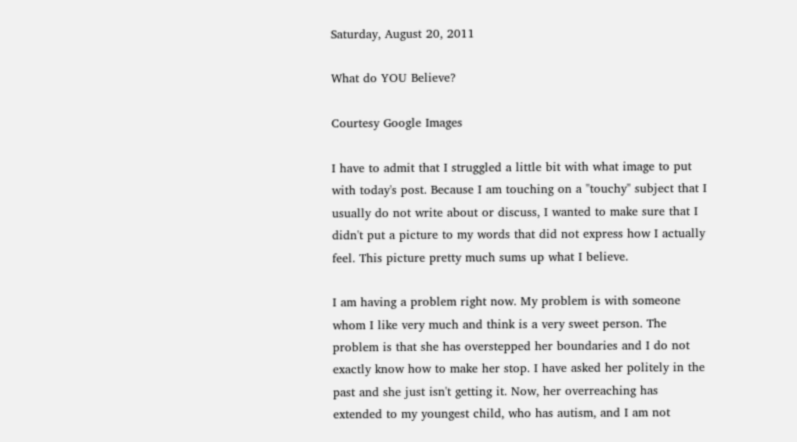Saturday, August 20, 2011

What do YOU Believe?

Courtesy Google Images

I have to admit that I struggled a little bit with what image to put with today's post. Because I am touching on a "touchy" subject that I usually do not write about or discuss, I wanted to make sure that I didn't put a picture to my words that did not express how I actually feel. This picture pretty much sums up what I believe.

I am having a problem right now. My problem is with someone whom I like very much and think is a very sweet person. The problem is that she has overstepped her boundaries and I do not exactly know how to make her stop. I have asked her politely in the past and she just isn't getting it. Now, her overreaching has extended to my youngest child, who has autism, and I am not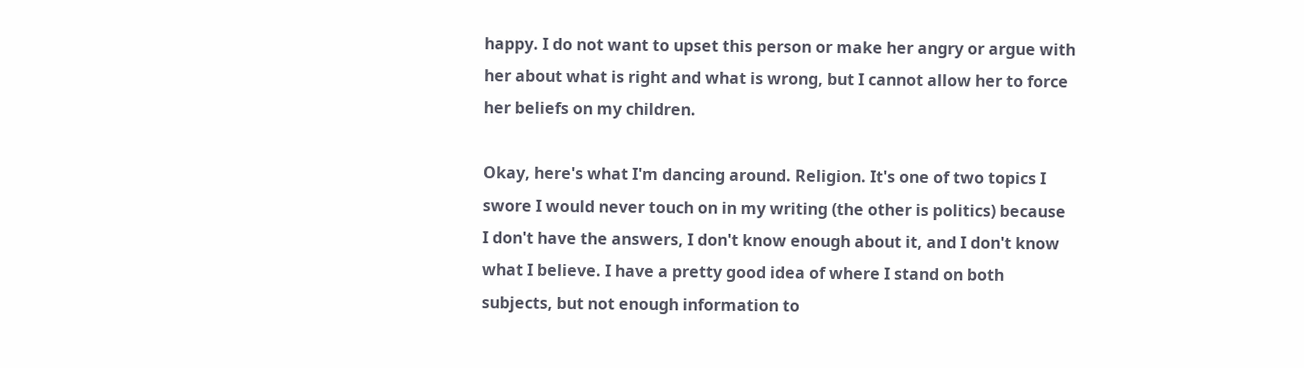happy. I do not want to upset this person or make her angry or argue with her about what is right and what is wrong, but I cannot allow her to force her beliefs on my children.

Okay, here's what I'm dancing around. Religion. It's one of two topics I swore I would never touch on in my writing (the other is politics) because I don't have the answers, I don't know enough about it, and I don't know what I believe. I have a pretty good idea of where I stand on both subjects, but not enough information to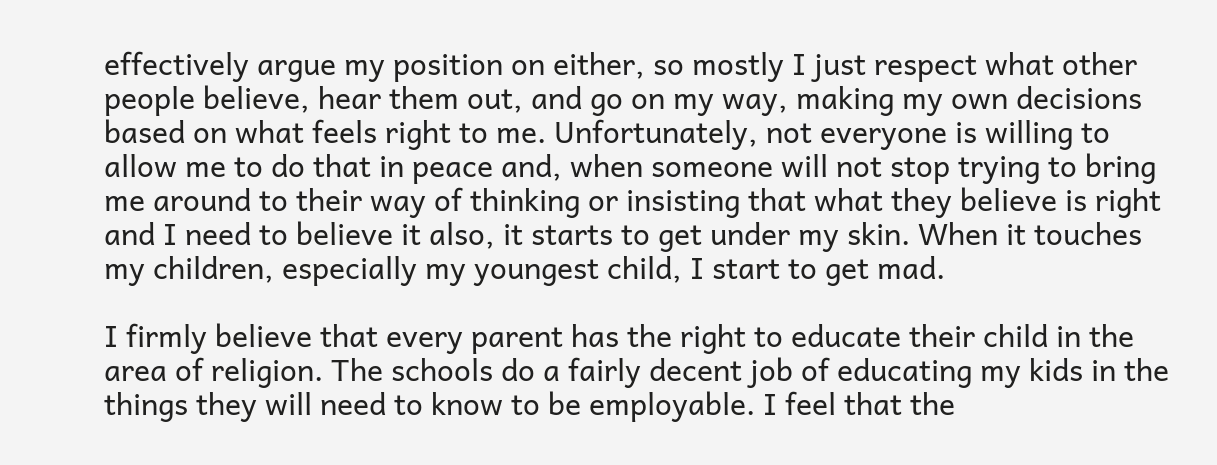effectively argue my position on either, so mostly I just respect what other people believe, hear them out, and go on my way, making my own decisions based on what feels right to me. Unfortunately, not everyone is willing to allow me to do that in peace and, when someone will not stop trying to bring me around to their way of thinking or insisting that what they believe is right and I need to believe it also, it starts to get under my skin. When it touches my children, especially my youngest child, I start to get mad.

I firmly believe that every parent has the right to educate their child in the area of religion. The schools do a fairly decent job of educating my kids in the things they will need to know to be employable. I feel that the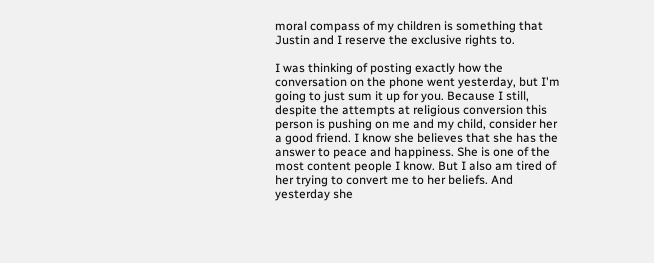moral compass of my children is something that Justin and I reserve the exclusive rights to.

I was thinking of posting exactly how the conversation on the phone went yesterday, but I'm going to just sum it up for you. Because I still, despite the attempts at religious conversion this person is pushing on me and my child, consider her a good friend. I know she believes that she has the answer to peace and happiness. She is one of the most content people I know. But I also am tired of her trying to convert me to her beliefs. And yesterday she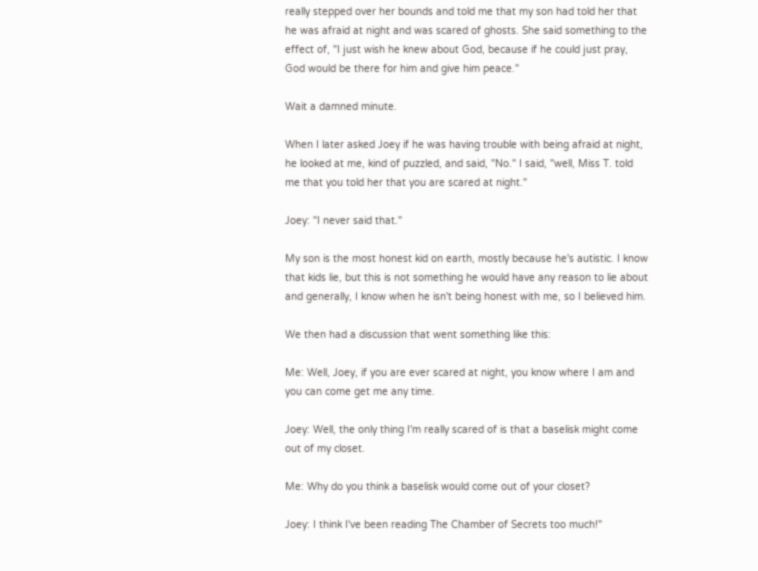really stepped over her bounds and told me that my son had told her that he was afraid at night and was scared of ghosts. She said something to the effect of, "I just wish he knew about God, because if he could just pray, God would be there for him and give him peace."

Wait a damned minute.

When I later asked Joey if he was having trouble with being afraid at night, he looked at me, kind of puzzled, and said, "No." I said, "well, Miss T. told me that you told her that you are scared at night."

Joey: "I never said that."

My son is the most honest kid on earth, mostly because he's autistic. I know that kids lie, but this is not something he would have any reason to lie about and generally, I know when he isn't being honest with me, so I believed him.

We then had a discussion that went something like this:

Me: Well, Joey, if you are ever scared at night, you know where I am and you can come get me any time.

Joey: Well, the only thing I'm really scared of is that a baselisk might come out of my closet.

Me: Why do you think a baselisk would come out of your closet?

Joey: I think I've been reading The Chamber of Secrets too much!"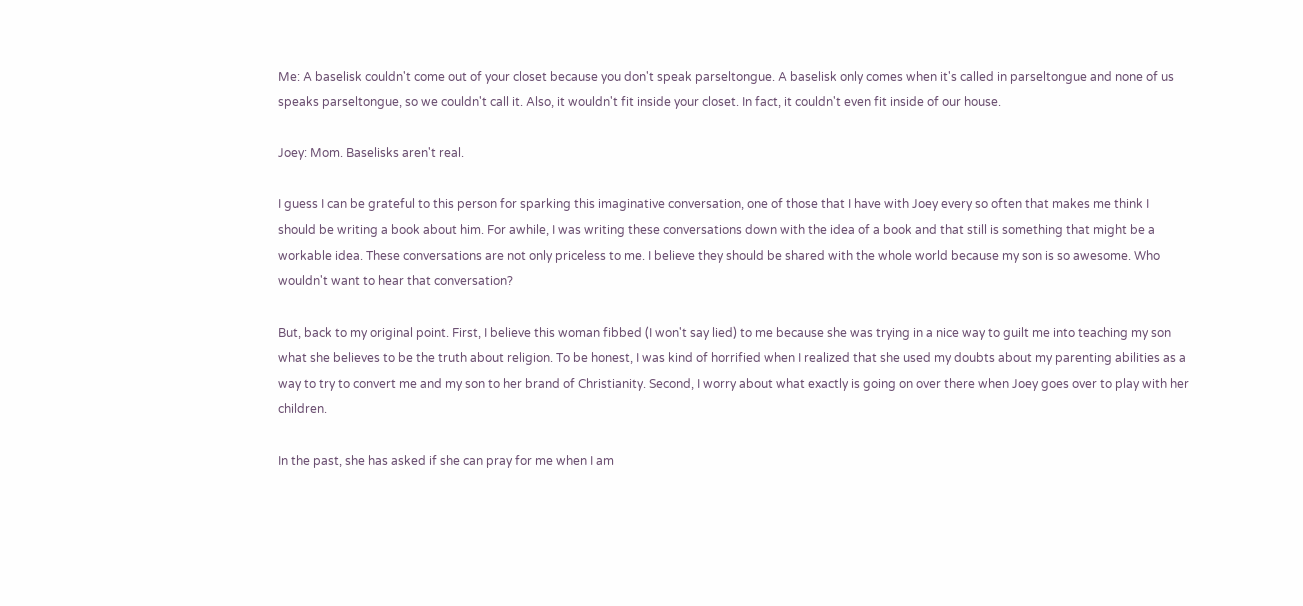Me: A baselisk couldn't come out of your closet because you don't speak parseltongue. A baselisk only comes when it's called in parseltongue and none of us speaks parseltongue, so we couldn't call it. Also, it wouldn't fit inside your closet. In fact, it couldn't even fit inside of our house.

Joey: Mom. Baselisks aren't real.

I guess I can be grateful to this person for sparking this imaginative conversation, one of those that I have with Joey every so often that makes me think I should be writing a book about him. For awhile, I was writing these conversations down with the idea of a book and that still is something that might be a workable idea. These conversations are not only priceless to me. I believe they should be shared with the whole world because my son is so awesome. Who wouldn't want to hear that conversation?

But, back to my original point. First, I believe this woman fibbed (I won't say lied) to me because she was trying in a nice way to guilt me into teaching my son what she believes to be the truth about religion. To be honest, I was kind of horrified when I realized that she used my doubts about my parenting abilities as a way to try to convert me and my son to her brand of Christianity. Second, I worry about what exactly is going on over there when Joey goes over to play with her children.

In the past, she has asked if she can pray for me when I am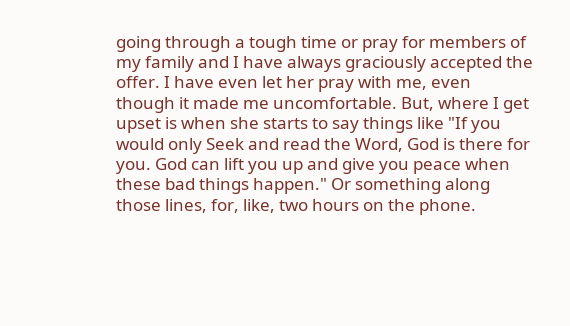going through a tough time or pray for members of my family and I have always graciously accepted the offer. I have even let her pray with me, even though it made me uncomfortable. But, where I get upset is when she starts to say things like "If you would only Seek and read the Word, God is there for you. God can lift you up and give you peace when these bad things happen." Or something along those lines, for, like, two hours on the phone.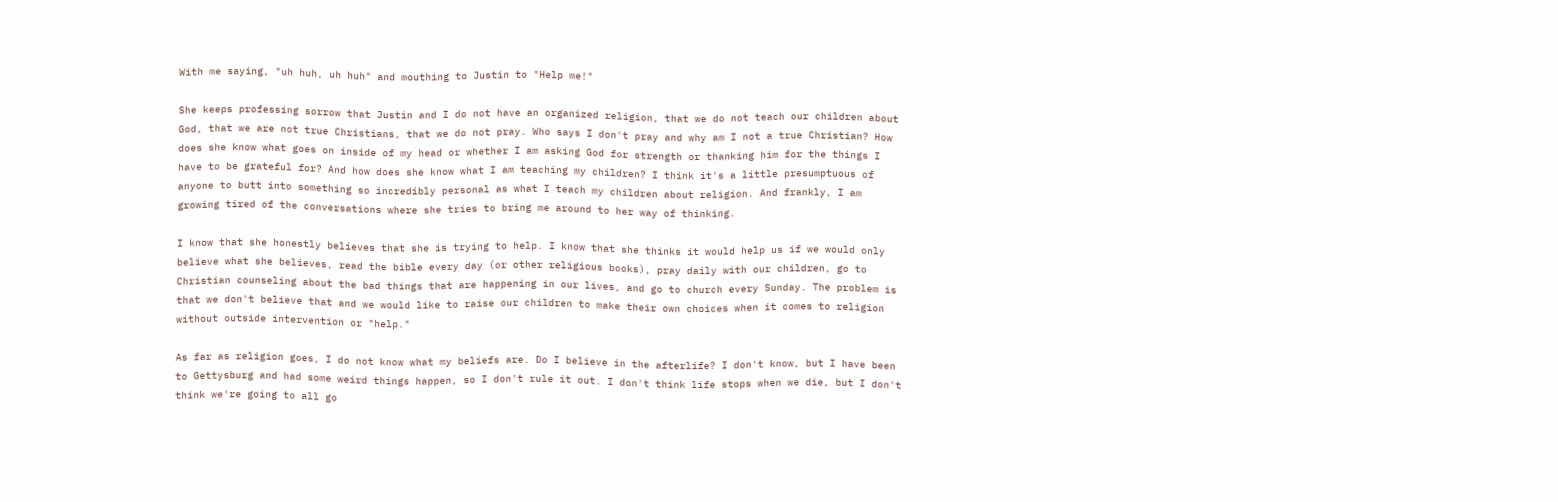With me saying, "uh huh, uh huh" and mouthing to Justin to "Help me!"

She keeps professing sorrow that Justin and I do not have an organized religion, that we do not teach our children about God, that we are not true Christians, that we do not pray. Who says I don't pray and why am I not a true Christian? How does she know what goes on inside of my head or whether I am asking God for strength or thanking him for the things I have to be grateful for? And how does she know what I am teaching my children? I think it's a little presumptuous of anyone to butt into something so incredibly personal as what I teach my children about religion. And frankly, I am growing tired of the conversations where she tries to bring me around to her way of thinking.

I know that she honestly believes that she is trying to help. I know that she thinks it would help us if we would only believe what she believes, read the bible every day (or other religious books), pray daily with our children, go to Christian counseling about the bad things that are happening in our lives, and go to church every Sunday. The problem is that we don't believe that and we would like to raise our children to make their own choices when it comes to religion without outside intervention or "help."

As far as religion goes, I do not know what my beliefs are. Do I believe in the afterlife? I don't know, but I have been to Gettysburg and had some weird things happen, so I don't rule it out. I don't think life stops when we die, but I don't think we're going to all go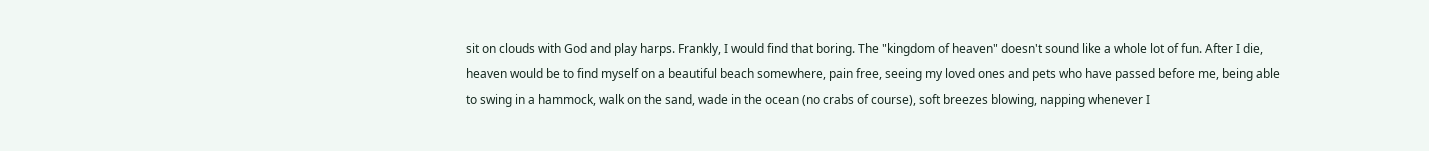sit on clouds with God and play harps. Frankly, I would find that boring. The "kingdom of heaven" doesn't sound like a whole lot of fun. After I die, heaven would be to find myself on a beautiful beach somewhere, pain free, seeing my loved ones and pets who have passed before me, being able to swing in a hammock, walk on the sand, wade in the ocean (no crabs of course), soft breezes blowing, napping whenever I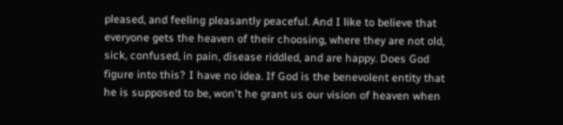pleased, and feeling pleasantly peaceful. And I like to believe that everyone gets the heaven of their choosing, where they are not old, sick, confused, in pain, disease riddled, and are happy. Does God figure into this? I have no idea. If God is the benevolent entity that he is supposed to be, won't he grant us our vision of heaven when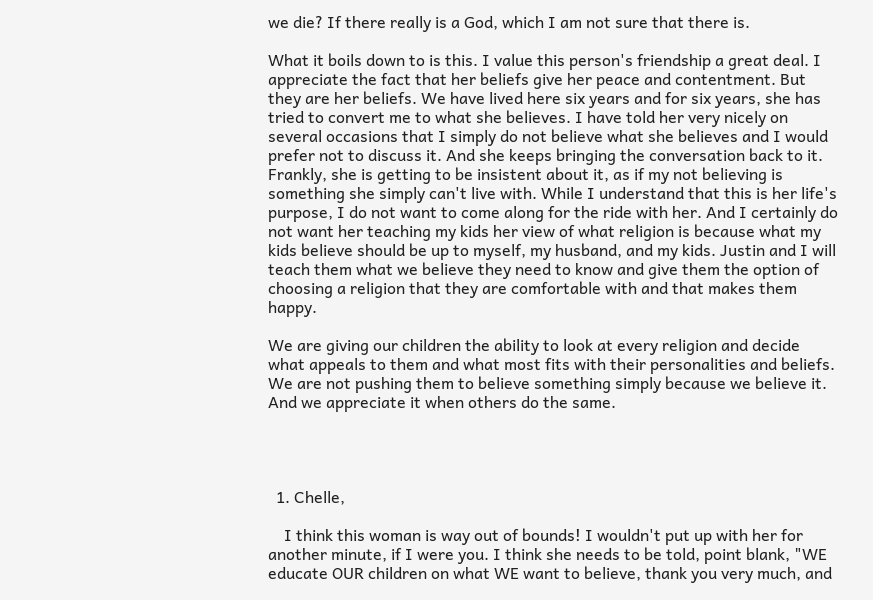we die? If there really is a God, which I am not sure that there is.

What it boils down to is this. I value this person's friendship a great deal. I appreciate the fact that her beliefs give her peace and contentment. But they are her beliefs. We have lived here six years and for six years, she has tried to convert me to what she believes. I have told her very nicely on several occasions that I simply do not believe what she believes and I would prefer not to discuss it. And she keeps bringing the conversation back to it. Frankly, she is getting to be insistent about it, as if my not believing is something she simply can't live with. While I understand that this is her life's purpose, I do not want to come along for the ride with her. And I certainly do not want her teaching my kids her view of what religion is because what my kids believe should be up to myself, my husband, and my kids. Justin and I will teach them what we believe they need to know and give them the option of choosing a religion that they are comfortable with and that makes them happy.

We are giving our children the ability to look at every religion and decide what appeals to them and what most fits with their personalities and beliefs. We are not pushing them to believe something simply because we believe it. And we appreciate it when others do the same.




  1. Chelle,

    I think this woman is way out of bounds! I wouldn't put up with her for another minute, if I were you. I think she needs to be told, point blank, "WE educate OUR children on what WE want to believe, thank you very much, and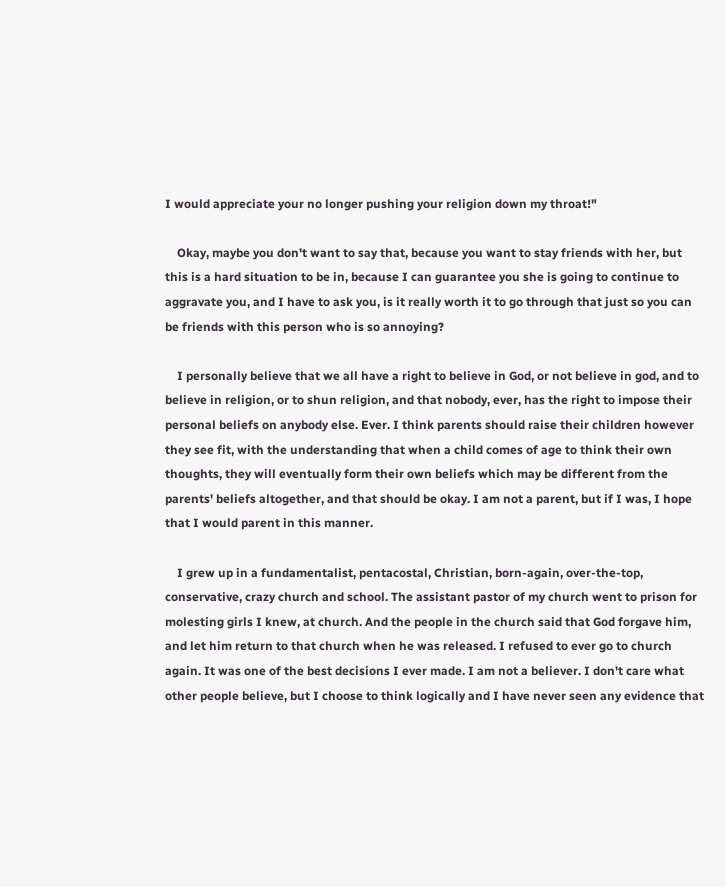I would appreciate your no longer pushing your religion down my throat!"

    Okay, maybe you don't want to say that, because you want to stay friends with her, but this is a hard situation to be in, because I can guarantee you she is going to continue to aggravate you, and I have to ask you, is it really worth it to go through that just so you can be friends with this person who is so annoying?

    I personally believe that we all have a right to believe in God, or not believe in god, and to believe in religion, or to shun religion, and that nobody, ever, has the right to impose their personal beliefs on anybody else. Ever. I think parents should raise their children however they see fit, with the understanding that when a child comes of age to think their own thoughts, they will eventually form their own beliefs which may be different from the parents' beliefs altogether, and that should be okay. I am not a parent, but if I was, I hope that I would parent in this manner.

    I grew up in a fundamentalist, pentacostal, Christian, born-again, over-the-top, conservative, crazy church and school. The assistant pastor of my church went to prison for molesting girls I knew, at church. And the people in the church said that God forgave him, and let him return to that church when he was released. I refused to ever go to church again. It was one of the best decisions I ever made. I am not a believer. I don't care what other people believe, but I choose to think logically and I have never seen any evidence that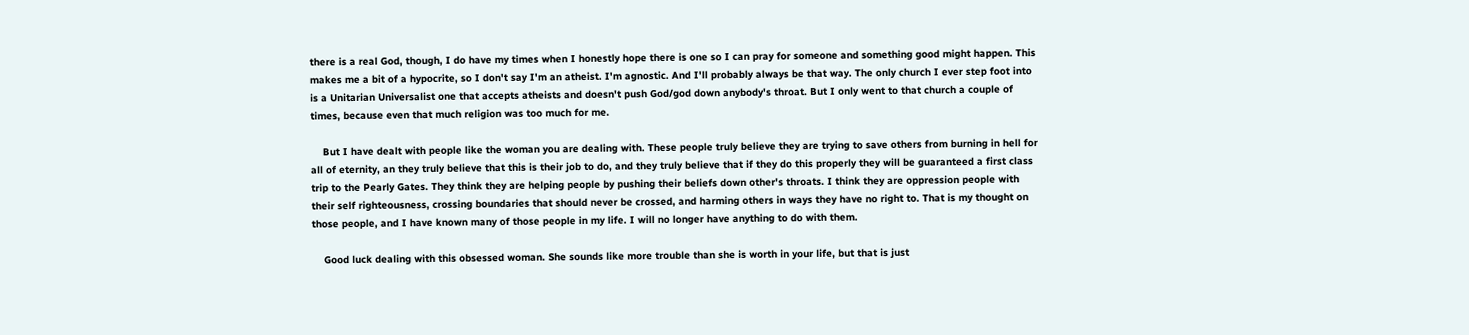there is a real God, though, I do have my times when I honestly hope there is one so I can pray for someone and something good might happen. This makes me a bit of a hypocrite, so I don't say I'm an atheist. I'm agnostic. And I'll probably always be that way. The only church I ever step foot into is a Unitarian Universalist one that accepts atheists and doesn't push God/god down anybody's throat. But I only went to that church a couple of times, because even that much religion was too much for me.

    But I have dealt with people like the woman you are dealing with. These people truly believe they are trying to save others from burning in hell for all of eternity, an they truly believe that this is their job to do, and they truly believe that if they do this properly they will be guaranteed a first class trip to the Pearly Gates. They think they are helping people by pushing their beliefs down other's throats. I think they are oppression people with their self righteousness, crossing boundaries that should never be crossed, and harming others in ways they have no right to. That is my thought on those people, and I have known many of those people in my life. I will no longer have anything to do with them.

    Good luck dealing with this obsessed woman. She sounds like more trouble than she is worth in your life, but that is just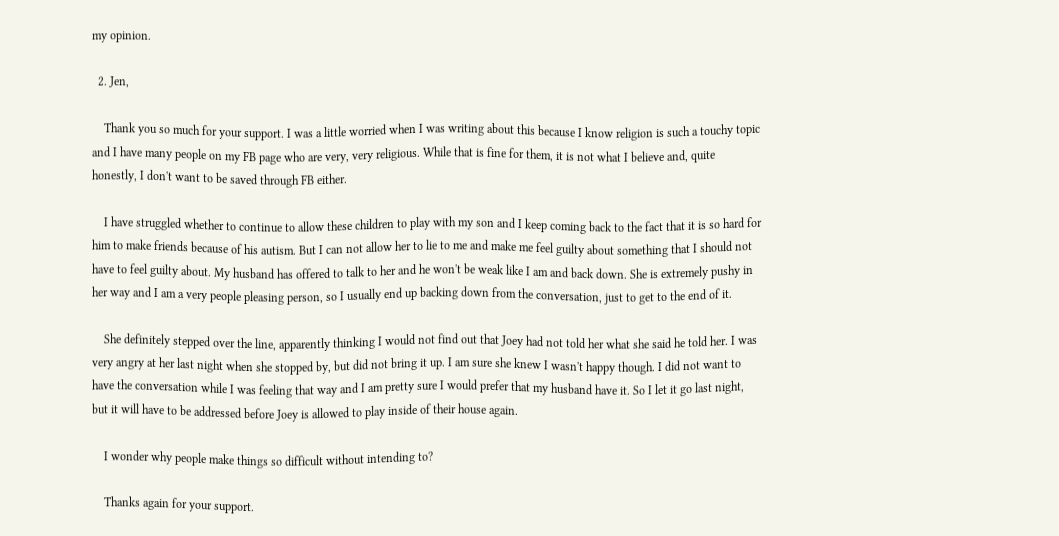my opinion.

  2. Jen,

    Thank you so much for your support. I was a little worried when I was writing about this because I know religion is such a touchy topic and I have many people on my FB page who are very, very religious. While that is fine for them, it is not what I believe and, quite honestly, I don't want to be saved through FB either.

    I have struggled whether to continue to allow these children to play with my son and I keep coming back to the fact that it is so hard for him to make friends because of his autism. But I can not allow her to lie to me and make me feel guilty about something that I should not have to feel guilty about. My husband has offered to talk to her and he won't be weak like I am and back down. She is extremely pushy in her way and I am a very people pleasing person, so I usually end up backing down from the conversation, just to get to the end of it.

    She definitely stepped over the line, apparently thinking I would not find out that Joey had not told her what she said he told her. I was very angry at her last night when she stopped by, but did not bring it up. I am sure she knew I wasn't happy though. I did not want to have the conversation while I was feeling that way and I am pretty sure I would prefer that my husband have it. So I let it go last night, but it will have to be addressed before Joey is allowed to play inside of their house again.

    I wonder why people make things so difficult without intending to?

    Thanks again for your support.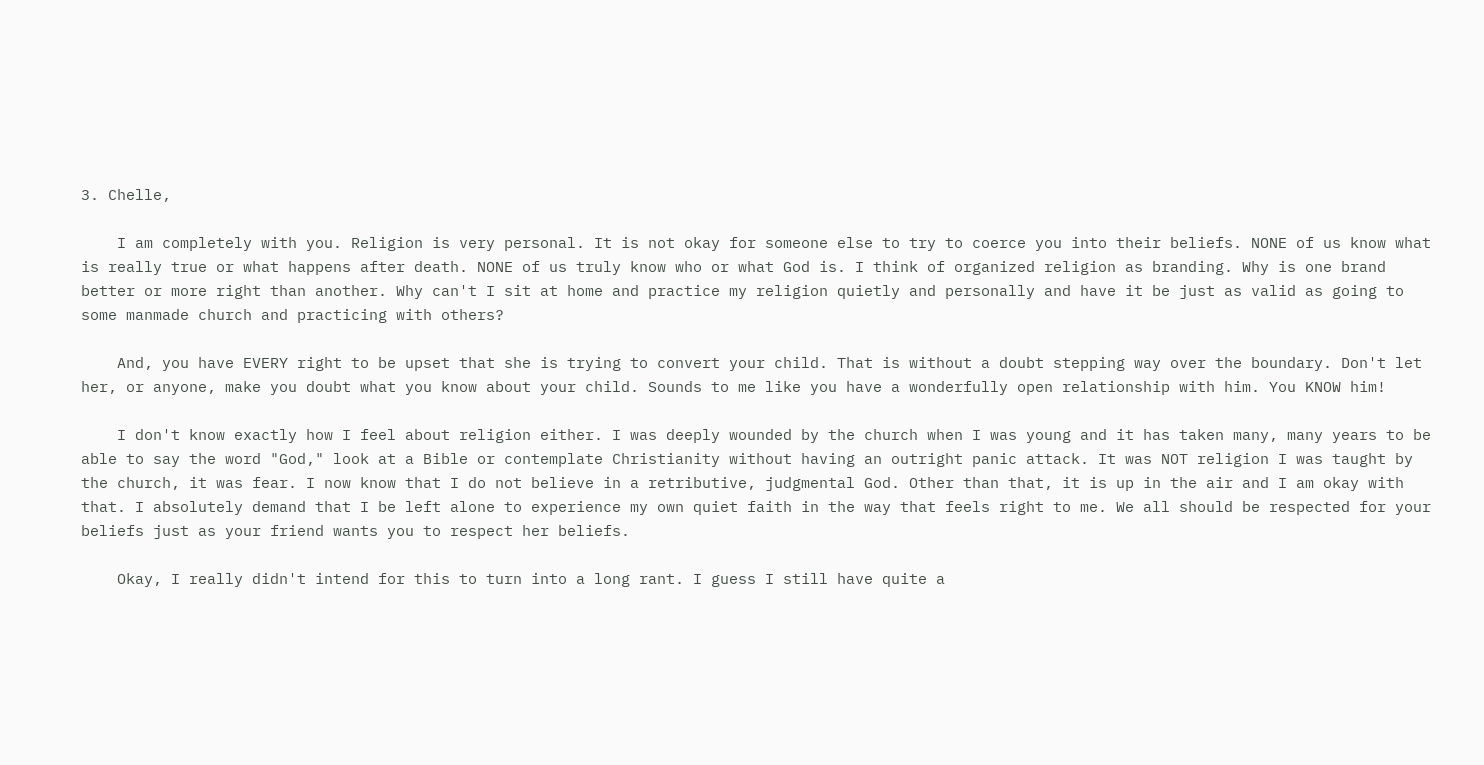3. Chelle,

    I am completely with you. Religion is very personal. It is not okay for someone else to try to coerce you into their beliefs. NONE of us know what is really true or what happens after death. NONE of us truly know who or what God is. I think of organized religion as branding. Why is one brand better or more right than another. Why can't I sit at home and practice my religion quietly and personally and have it be just as valid as going to some manmade church and practicing with others?

    And, you have EVERY right to be upset that she is trying to convert your child. That is without a doubt stepping way over the boundary. Don't let her, or anyone, make you doubt what you know about your child. Sounds to me like you have a wonderfully open relationship with him. You KNOW him!

    I don't know exactly how I feel about religion either. I was deeply wounded by the church when I was young and it has taken many, many years to be able to say the word "God," look at a Bible or contemplate Christianity without having an outright panic attack. It was NOT religion I was taught by the church, it was fear. I now know that I do not believe in a retributive, judgmental God. Other than that, it is up in the air and I am okay with that. I absolutely demand that I be left alone to experience my own quiet faith in the way that feels right to me. We all should be respected for your beliefs just as your friend wants you to respect her beliefs.

    Okay, I really didn't intend for this to turn into a long rant. I guess I still have quite a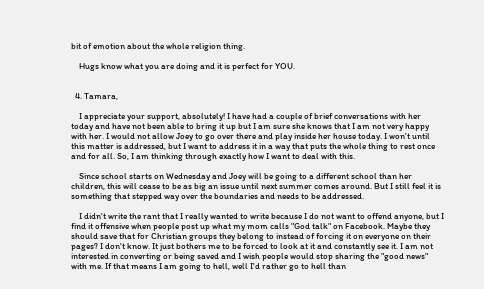bit of emotion about the whole religion thing.

    Hugs know what you are doing and it is perfect for YOU.


  4. Tamara,

    I appreciate your support, absolutely! I have had a couple of brief conversations with her today and have not been able to bring it up but I am sure she knows that I am not very happy with her. I would not allow Joey to go over there and play inside her house today. I won't until this matter is addressed, but I want to address it in a way that puts the whole thing to rest once and for all. So, I am thinking through exactly how I want to deal with this.

    Since school starts on Wednesday and Joey will be going to a different school than her children, this will cease to be as big an issue until next summer comes around. But I still feel it is something that stepped way over the boundaries and needs to be addressed.

    I didn't write the rant that I really wanted to write because I do not want to offend anyone, but I find it offensive when people post up what my mom calls "God talk" on Facebook. Maybe they should save that for Christian groups they belong to instead of forcing it on everyone on their pages? I don't know. It just bothers me to be forced to look at it and constantly see it. I am not interested in converting or being saved and I wish people would stop sharing the "good news" with me. If that means I am going to hell, well I'd rather go to hell than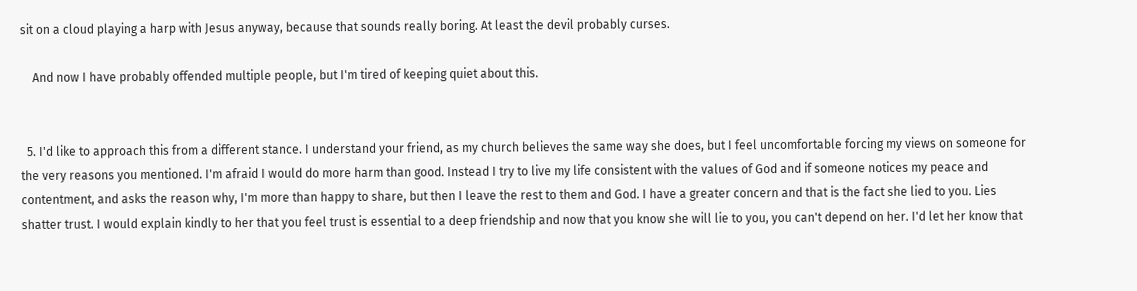sit on a cloud playing a harp with Jesus anyway, because that sounds really boring. At least the devil probably curses.

    And now I have probably offended multiple people, but I'm tired of keeping quiet about this.


  5. I'd like to approach this from a different stance. I understand your friend, as my church believes the same way she does, but I feel uncomfortable forcing my views on someone for the very reasons you mentioned. I'm afraid I would do more harm than good. Instead I try to live my life consistent with the values of God and if someone notices my peace and contentment, and asks the reason why, I'm more than happy to share, but then I leave the rest to them and God. I have a greater concern and that is the fact she lied to you. Lies shatter trust. I would explain kindly to her that you feel trust is essential to a deep friendship and now that you know she will lie to you, you can't depend on her. I'd let her know that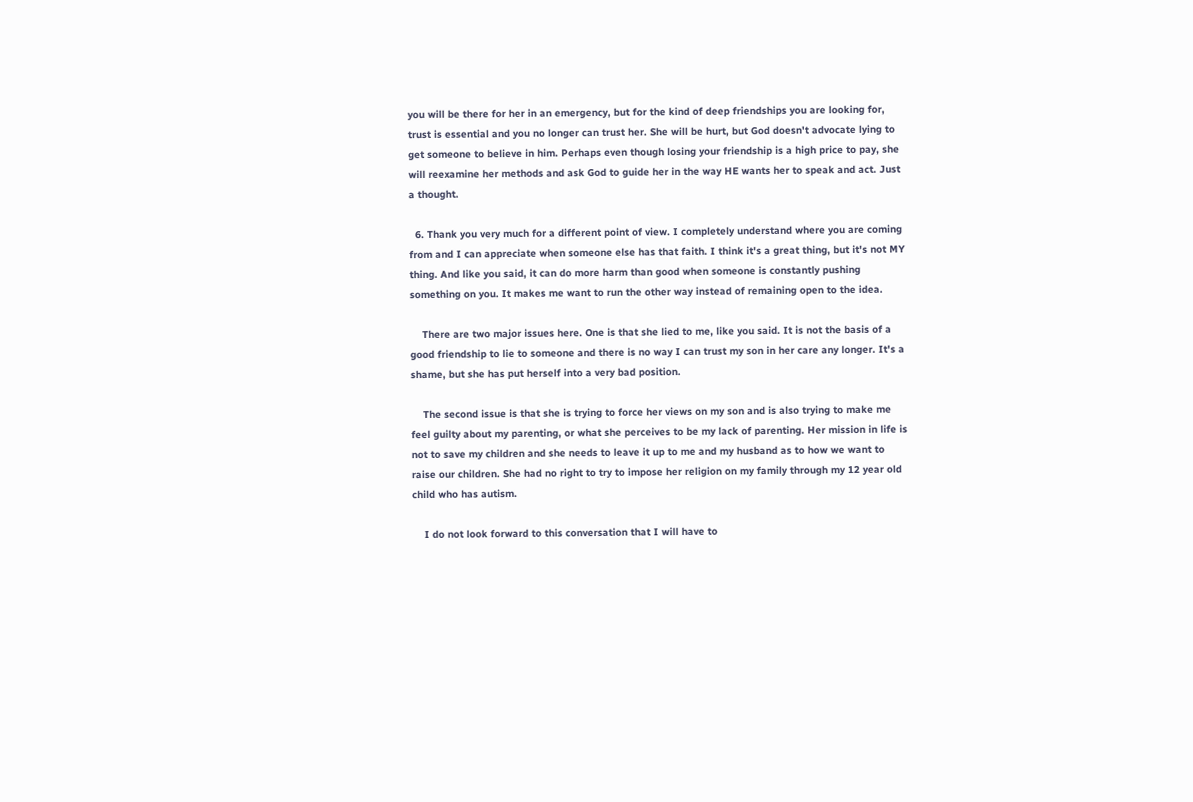you will be there for her in an emergency, but for the kind of deep friendships you are looking for, trust is essential and you no longer can trust her. She will be hurt, but God doesn't advocate lying to get someone to believe in him. Perhaps even though losing your friendship is a high price to pay, she will reexamine her methods and ask God to guide her in the way HE wants her to speak and act. Just a thought.

  6. Thank you very much for a different point of view. I completely understand where you are coming from and I can appreciate when someone else has that faith. I think it's a great thing, but it's not MY thing. And like you said, it can do more harm than good when someone is constantly pushing something on you. It makes me want to run the other way instead of remaining open to the idea.

    There are two major issues here. One is that she lied to me, like you said. It is not the basis of a good friendship to lie to someone and there is no way I can trust my son in her care any longer. It's a shame, but she has put herself into a very bad position.

    The second issue is that she is trying to force her views on my son and is also trying to make me feel guilty about my parenting, or what she perceives to be my lack of parenting. Her mission in life is not to save my children and she needs to leave it up to me and my husband as to how we want to raise our children. She had no right to try to impose her religion on my family through my 12 year old child who has autism.

    I do not look forward to this conversation that I will have to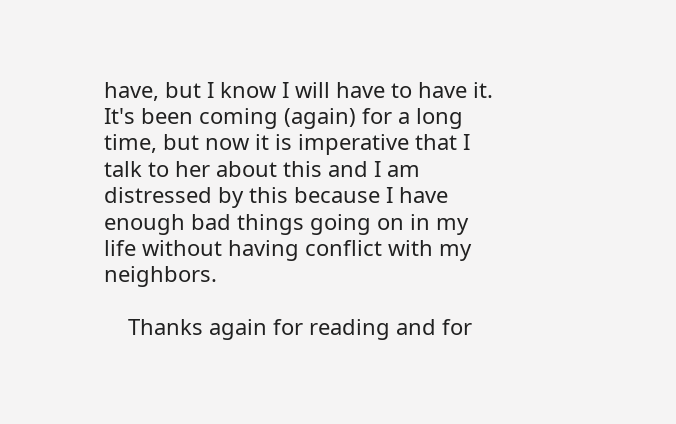have, but I know I will have to have it. It's been coming (again) for a long time, but now it is imperative that I talk to her about this and I am distressed by this because I have enough bad things going on in my life without having conflict with my neighbors.

    Thanks again for reading and for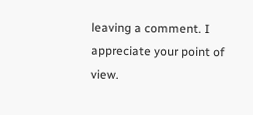leaving a comment. I appreciate your point of view.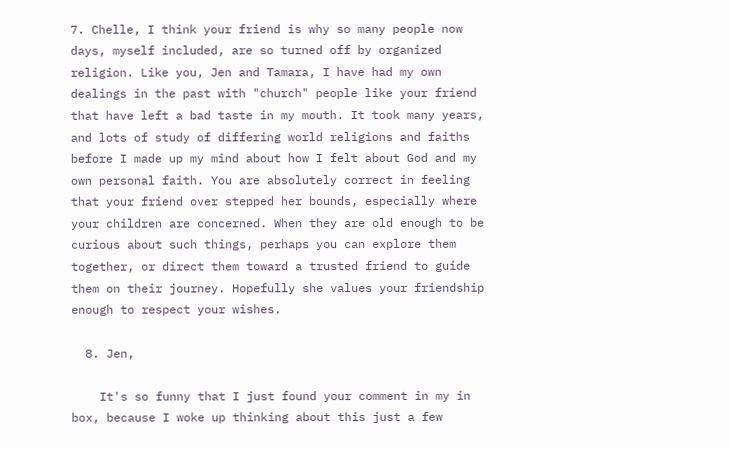7. Chelle, I think your friend is why so many people now days, myself included, are so turned off by organized religion. Like you, Jen and Tamara, I have had my own dealings in the past with "church" people like your friend that have left a bad taste in my mouth. It took many years, and lots of study of differing world religions and faiths before I made up my mind about how I felt about God and my own personal faith. You are absolutely correct in feeling that your friend over stepped her bounds, especially where your children are concerned. When they are old enough to be curious about such things, perhaps you can explore them together, or direct them toward a trusted friend to guide them on their journey. Hopefully she values your friendship enough to respect your wishes.

  8. Jen,

    It's so funny that I just found your comment in my in box, because I woke up thinking about this just a few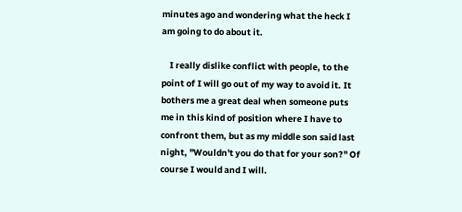minutes ago and wondering what the heck I am going to do about it.

    I really dislike conflict with people, to the point of I will go out of my way to avoid it. It bothers me a great deal when someone puts me in this kind of position where I have to confront them, but as my middle son said last night, "Wouldn't you do that for your son?" Of course I would and I will.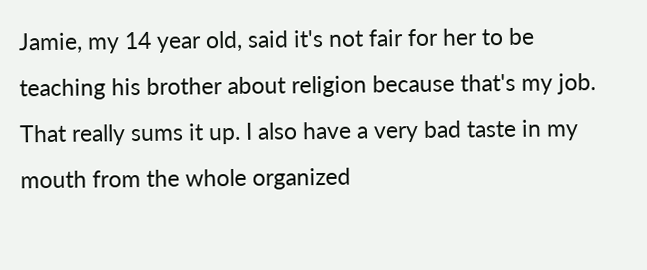Jamie, my 14 year old, said it's not fair for her to be teaching his brother about religion because that's my job. That really sums it up. I also have a very bad taste in my mouth from the whole organized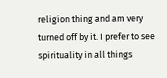religion thing and am very turned off by it. I prefer to see spirituality in all things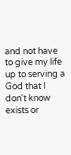and not have to give my life up to serving a God that I don't know exists or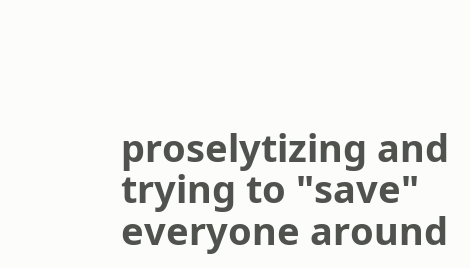proselytizing and trying to "save" everyone around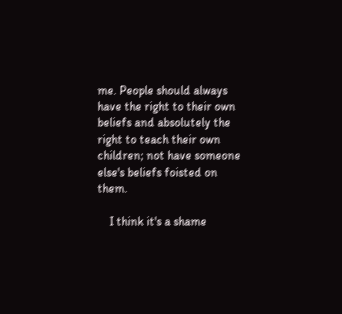me. People should always have the right to their own beliefs and absolutely the right to teach their own children; not have someone else's beliefs foisted on them.

    I think it's a shame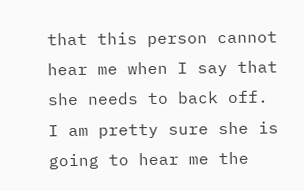that this person cannot hear me when I say that she needs to back off. I am pretty sure she is going to hear me the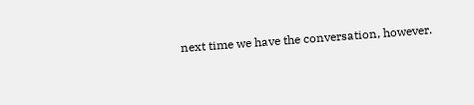next time we have the conversation, however.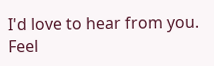I'd love to hear from you. Feel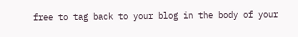free to tag back to your blog in the body of your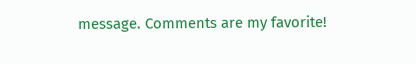message. Comments are my favorite!